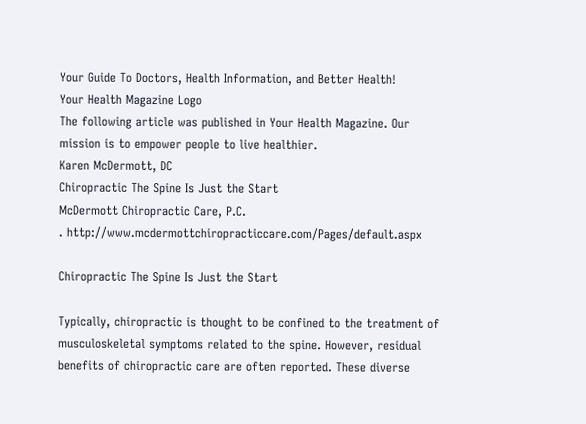Your Guide To Doctors, Health Information, and Better Health!
Your Health Magazine Logo
The following article was published in Your Health Magazine. Our mission is to empower people to live healthier.
Karen McDermott, DC
Chiropractic The Spine Is Just the Start
McDermott Chiropractic Care, P.C.
. http://www.mcdermottchiropracticcare.com/Pages/default.aspx

Chiropractic The Spine Is Just the Start

Typically, chiropractic is thought to be confined to the treatment of musculoskeletal symptoms related to the spine. However, residual benefits of chiropractic care are often reported. These diverse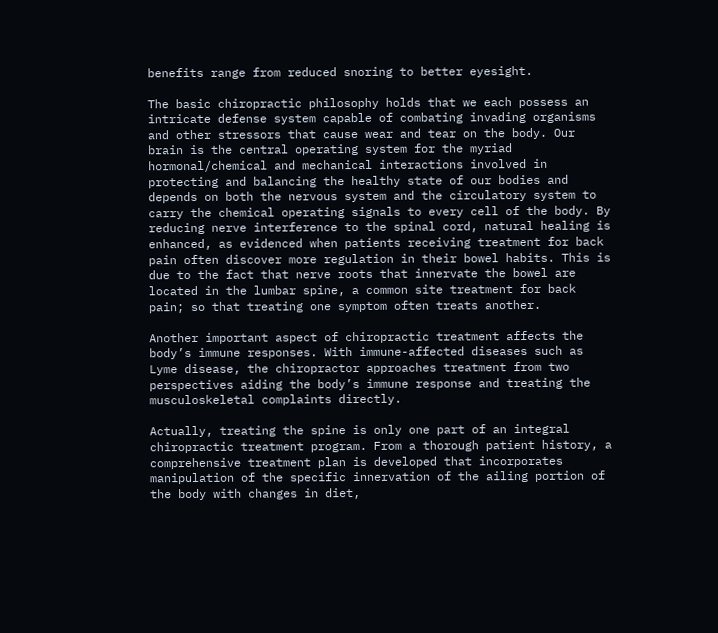benefits range from reduced snoring to better eyesight.

The basic chiropractic philosophy holds that we each possess an intricate defense system capable of combating invading organisms and other stressors that cause wear and tear on the body. Our brain is the central operating system for the myriad hormonal/chemical and mechanical interactions involved in protecting and balancing the healthy state of our bodies and depends on both the nervous system and the circulatory system to carry the chemical operating signals to every cell of the body. By reducing nerve interference to the spinal cord, natural healing is enhanced, as evidenced when patients receiving treatment for back pain often discover more regulation in their bowel habits. This is due to the fact that nerve roots that innervate the bowel are located in the lumbar spine, a common site treatment for back pain; so that treating one symptom often treats another.

Another important aspect of chiropractic treatment affects the body’s immune responses. With immune-affected diseases such as Lyme disease, the chiropractor approaches treatment from two perspectives aiding the body’s immune response and treating the musculoskeletal complaints directly.

Actually, treating the spine is only one part of an integral chiropractic treatment program. From a thorough patient history, a comprehensive treatment plan is developed that incorporates manipulation of the specific innervation of the ailing portion of the body with changes in diet,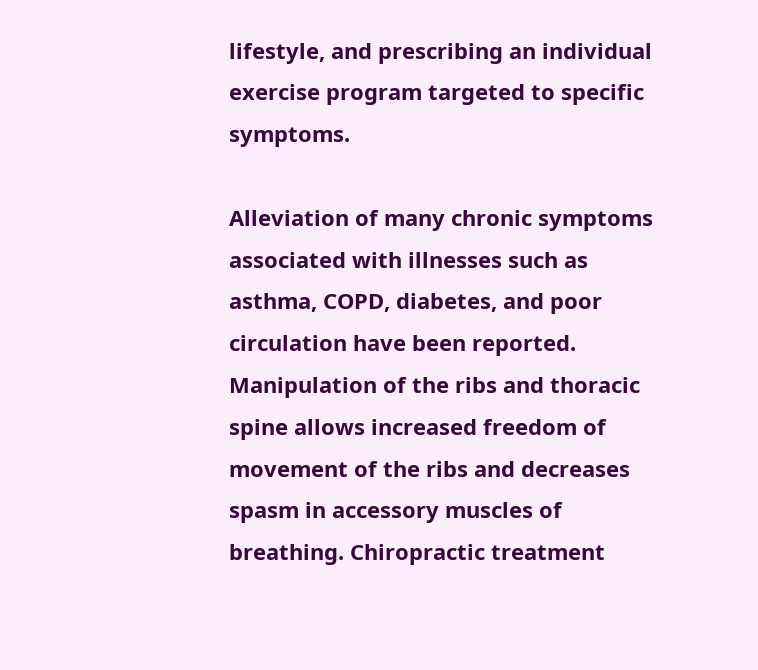lifestyle, and prescribing an individual exercise program targeted to specific symptoms.

Alleviation of many chronic symptoms associated with illnesses such as asthma, COPD, diabetes, and poor circulation have been reported. Manipulation of the ribs and thoracic spine allows increased freedom of movement of the ribs and decreases spasm in accessory muscles of breathing. Chiropractic treatment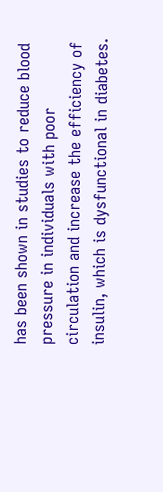has been shown in studies to reduce blood pressure in individuals with poor circulation and increase the efficiency of insulin, which is dysfunctional in diabetes.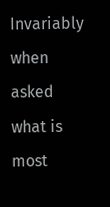Invariably when asked what is most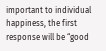important to individual happiness, the first response will be “good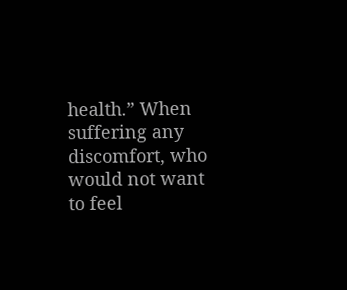health.” When suffering any discomfort, who would not want to feel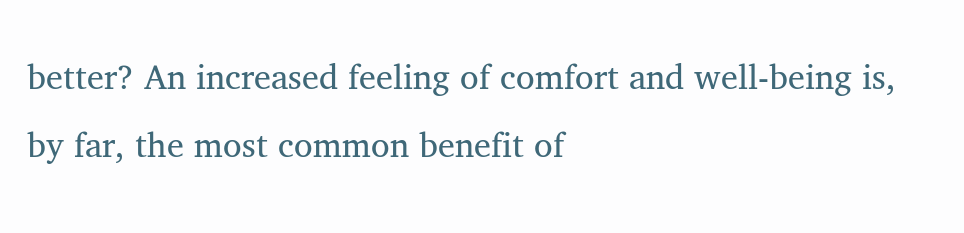better? An increased feeling of comfort and well-being is, by far, the most common benefit of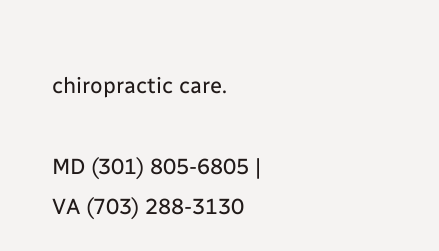chiropractic care.

MD (301) 805-6805 | VA (703) 288-3130